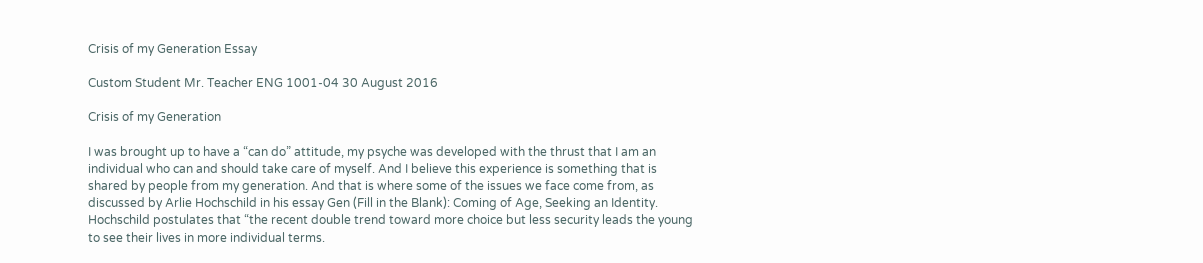Crisis of my Generation Essay

Custom Student Mr. Teacher ENG 1001-04 30 August 2016

Crisis of my Generation

I was brought up to have a “can do” attitude, my psyche was developed with the thrust that I am an individual who can and should take care of myself. And I believe this experience is something that is shared by people from my generation. And that is where some of the issues we face come from, as discussed by Arlie Hochschild in his essay Gen (Fill in the Blank): Coming of Age, Seeking an Identity. Hochschild postulates that “the recent double trend toward more choice but less security leads the young to see their lives in more individual terms.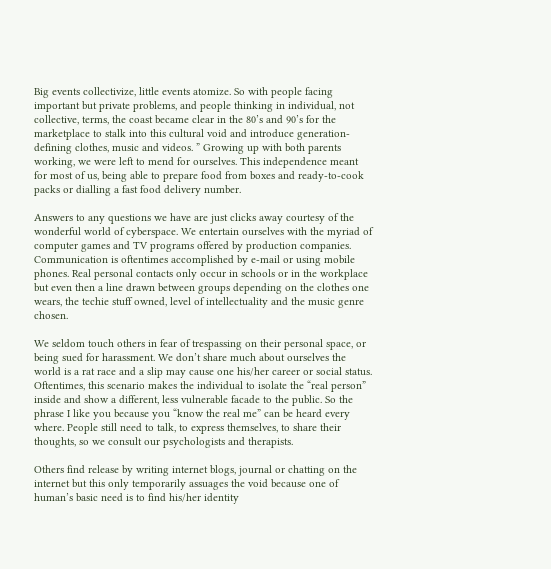Big events collectivize, little events atomize. So with people facing important but private problems, and people thinking in individual, not collective, terms, the coast became clear in the 80’s and 90’s for the marketplace to stalk into this cultural void and introduce generation-defining clothes, music and videos. ” Growing up with both parents working, we were left to mend for ourselves. This independence meant for most of us, being able to prepare food from boxes and ready-to-cook packs or dialling a fast food delivery number.

Answers to any questions we have are just clicks away courtesy of the wonderful world of cyberspace. We entertain ourselves with the myriad of computer games and TV programs offered by production companies. Communication is oftentimes accomplished by e-mail or using mobile phones. Real personal contacts only occur in schools or in the workplace but even then a line drawn between groups depending on the clothes one wears, the techie stuff owned, level of intellectuality and the music genre chosen.

We seldom touch others in fear of trespassing on their personal space, or being sued for harassment. We don’t share much about ourselves the world is a rat race and a slip may cause one his/her career or social status. Oftentimes, this scenario makes the individual to isolate the “real person” inside and show a different, less vulnerable facade to the public. So the phrase I like you because you “know the real me” can be heard every where. People still need to talk, to express themselves, to share their thoughts, so we consult our psychologists and therapists.

Others find release by writing internet blogs, journal or chatting on the internet but this only temporarily assuages the void because one of human’s basic need is to find his/her identity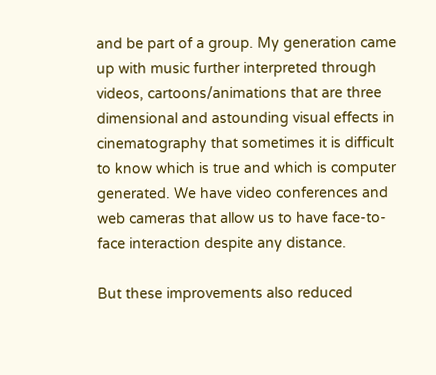and be part of a group. My generation came up with music further interpreted through videos, cartoons/animations that are three dimensional and astounding visual effects in cinematography that sometimes it is difficult to know which is true and which is computer generated. We have video conferences and web cameras that allow us to have face-to-face interaction despite any distance.

But these improvements also reduced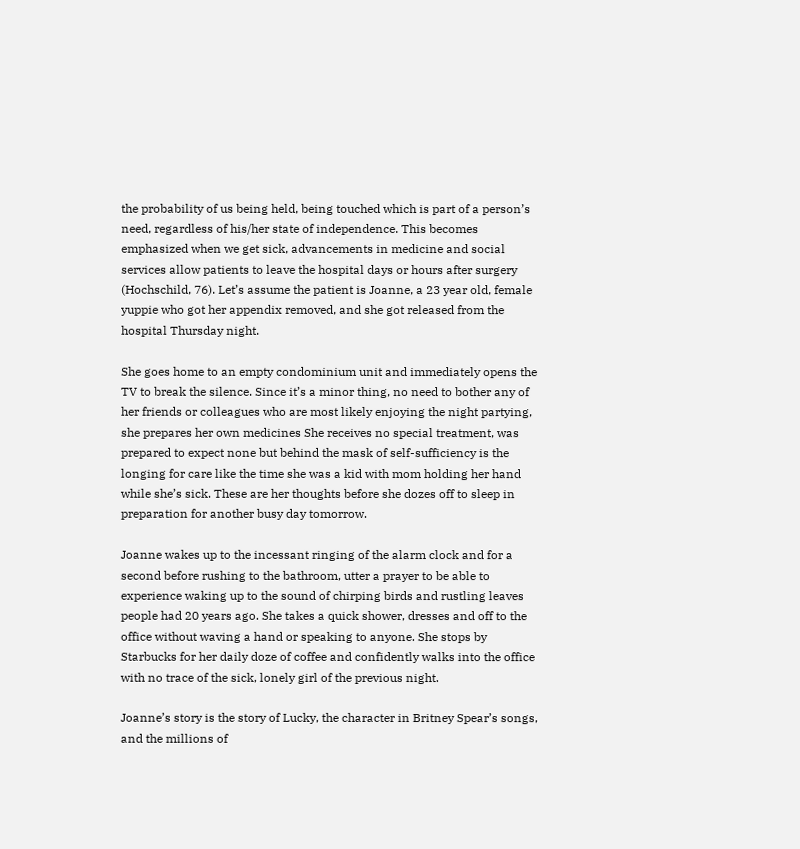the probability of us being held, being touched which is part of a person’s need, regardless of his/her state of independence. This becomes emphasized when we get sick, advancements in medicine and social services allow patients to leave the hospital days or hours after surgery (Hochschild, 76). Let’s assume the patient is Joanne, a 23 year old, female yuppie who got her appendix removed, and she got released from the hospital Thursday night.

She goes home to an empty condominium unit and immediately opens the TV to break the silence. Since it’s a minor thing, no need to bother any of her friends or colleagues who are most likely enjoying the night partying, she prepares her own medicines She receives no special treatment, was prepared to expect none but behind the mask of self-sufficiency is the longing for care like the time she was a kid with mom holding her hand while she’s sick. These are her thoughts before she dozes off to sleep in preparation for another busy day tomorrow.

Joanne wakes up to the incessant ringing of the alarm clock and for a second before rushing to the bathroom, utter a prayer to be able to experience waking up to the sound of chirping birds and rustling leaves people had 20 years ago. She takes a quick shower, dresses and off to the office without waving a hand or speaking to anyone. She stops by Starbucks for her daily doze of coffee and confidently walks into the office with no trace of the sick, lonely girl of the previous night.

Joanne’s story is the story of Lucky, the character in Britney Spear’s songs, and the millions of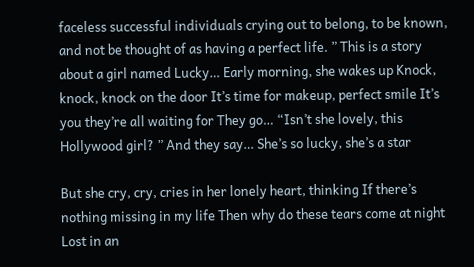faceless successful individuals crying out to belong, to be known, and not be thought of as having a perfect life. ” This is a story about a girl named Lucky… Early morning, she wakes up Knock, knock, knock on the door It’s time for makeup, perfect smile It’s you they’re all waiting for They go… “Isn’t she lovely, this Hollywood girl? ” And they say… She’s so lucky, she’s a star

But she cry, cry, cries in her lonely heart, thinking If there’s nothing missing in my life Then why do these tears come at night Lost in an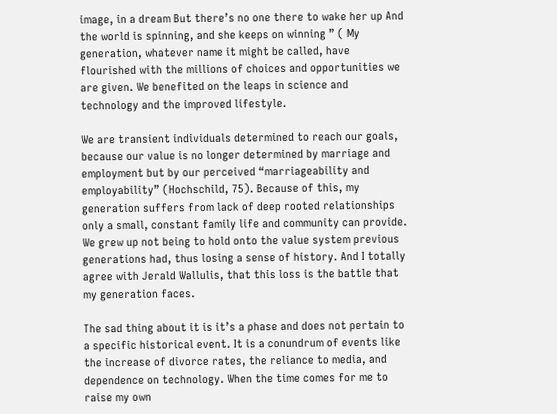image, in a dream But there’s no one there to wake her up And the world is spinning, and she keeps on winning ” ( My generation, whatever name it might be called, have flourished with the millions of choices and opportunities we are given. We benefited on the leaps in science and technology and the improved lifestyle.

We are transient individuals determined to reach our goals, because our value is no longer determined by marriage and employment but by our perceived “marriageability and employability” (Hochschild, 75). Because of this, my generation suffers from lack of deep rooted relationships only a small, constant family life and community can provide. We grew up not being to hold onto the value system previous generations had, thus losing a sense of history. And I totally agree with Jerald Wallulis, that this loss is the battle that my generation faces.

The sad thing about it is it’s a phase and does not pertain to a specific historical event. It is a conundrum of events like the increase of divorce rates, the reliance to media, and dependence on technology. When the time comes for me to raise my own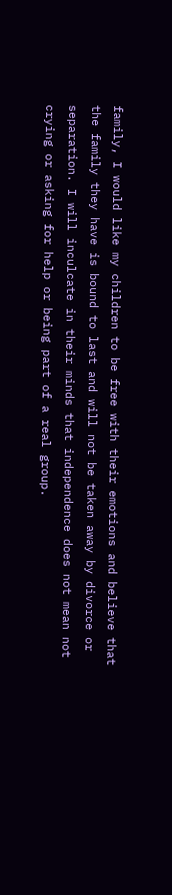family, I would like my children to be free with their emotions and believe that the family they have is bound to last and will not be taken away by divorce or separation. I will inculcate in their minds that independence does not mean not crying or asking for help or being part of a real group.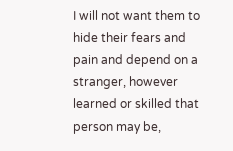I will not want them to hide their fears and pain and depend on a stranger, however learned or skilled that person may be,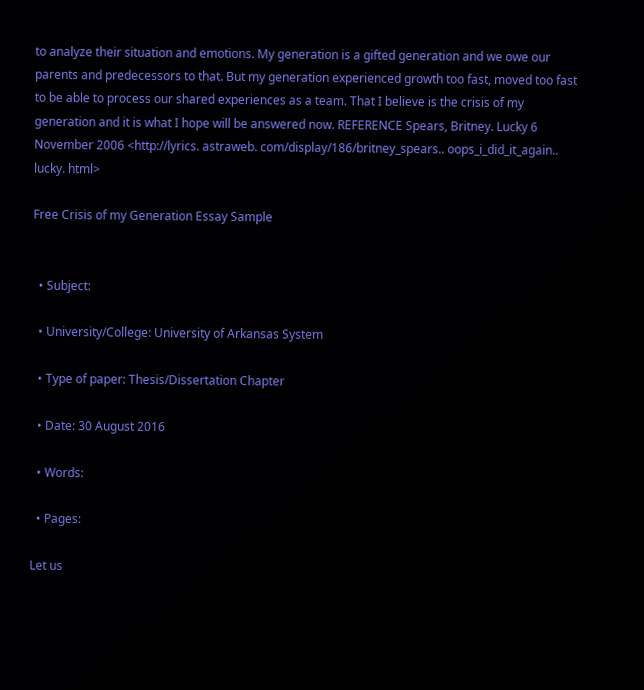to analyze their situation and emotions. My generation is a gifted generation and we owe our parents and predecessors to that. But my generation experienced growth too fast, moved too fast to be able to process our shared experiences as a team. That I believe is the crisis of my generation and it is what I hope will be answered now. REFERENCE Spears, Britney. Lucky 6 November 2006 <http://lyrics. astraweb. com/display/186/britney_spears.. oops_i_did_it_again.. lucky. html>

Free Crisis of my Generation Essay Sample


  • Subject:

  • University/College: University of Arkansas System

  • Type of paper: Thesis/Dissertation Chapter

  • Date: 30 August 2016

  • Words:

  • Pages:

Let us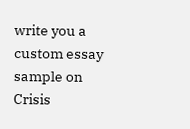write you a custom essay sample on Crisis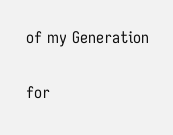of my Generation

for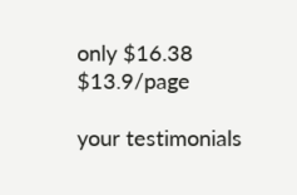only $16.38 $13.9/page

your testimonials